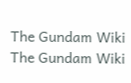The Gundam Wiki
The Gundam Wiki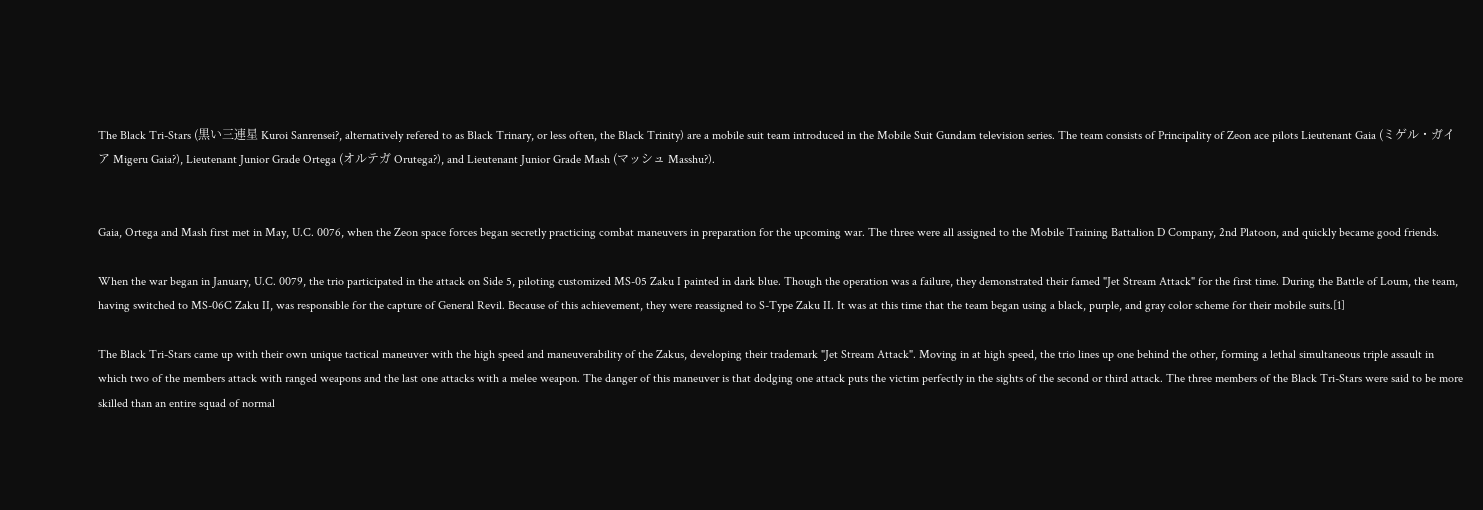The Black Tri-Stars (黒い三連星 Kuroi Sanrensei?, alternatively refered to as Black Trinary, or less often, the Black Trinity) are a mobile suit team introduced in the Mobile Suit Gundam television series. The team consists of Principality of Zeon ace pilots Lieutenant Gaia (ミゲル・ガイア Migeru Gaia?), Lieutenant Junior Grade Ortega (オルテガ Orutega?), and Lieutenant Junior Grade Mash (マッシュ Masshu?).


Gaia, Ortega and Mash first met in May, U.C. 0076, when the Zeon space forces began secretly practicing combat maneuvers in preparation for the upcoming war. The three were all assigned to the Mobile Training Battalion D Company, 2nd Platoon, and quickly became good friends.

When the war began in January, U.C. 0079, the trio participated in the attack on Side 5, piloting customized MS-05 Zaku I painted in dark blue. Though the operation was a failure, they demonstrated their famed "Jet Stream Attack" for the first time. During the Battle of Loum, the team, having switched to MS-06C Zaku II, was responsible for the capture of General Revil. Because of this achievement, they were reassigned to S-Type Zaku II. It was at this time that the team began using a black, purple, and gray color scheme for their mobile suits.[1]

The Black Tri-Stars came up with their own unique tactical maneuver with the high speed and maneuverability of the Zakus, developing their trademark "Jet Stream Attack". Moving in at high speed, the trio lines up one behind the other, forming a lethal simultaneous triple assault in which two of the members attack with ranged weapons and the last one attacks with a melee weapon. The danger of this maneuver is that dodging one attack puts the victim perfectly in the sights of the second or third attack. The three members of the Black Tri-Stars were said to be more skilled than an entire squad of normal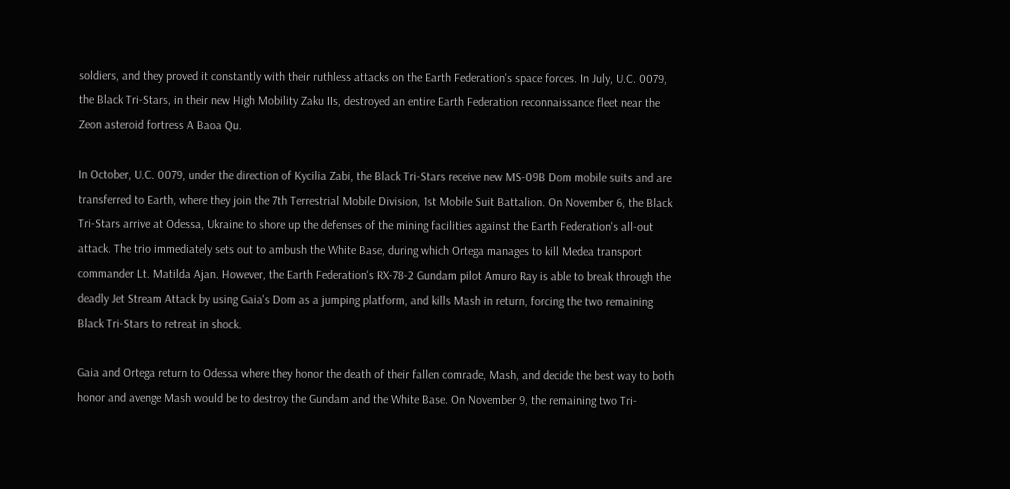soldiers, and they proved it constantly with their ruthless attacks on the Earth Federation's space forces. In July, U.C. 0079, the Black Tri-Stars, in their new High Mobility Zaku IIs, destroyed an entire Earth Federation reconnaissance fleet near the Zeon asteroid fortress A Baoa Qu.

In October, U.C. 0079, under the direction of Kycilia Zabi, the Black Tri-Stars receive new MS-09B Dom mobile suits and are transferred to Earth, where they join the 7th Terrestrial Mobile Division, 1st Mobile Suit Battalion. On November 6, the Black Tri-Stars arrive at Odessa, Ukraine to shore up the defenses of the mining facilities against the Earth Federation's all-out attack. The trio immediately sets out to ambush the White Base, during which Ortega manages to kill Medea transport commander Lt. Matilda Ajan. However, the Earth Federation's RX-78-2 Gundam pilot Amuro Ray is able to break through the deadly Jet Stream Attack by using Gaia's Dom as a jumping platform, and kills Mash in return, forcing the two remaining Black Tri-Stars to retreat in shock.

Gaia and Ortega return to Odessa where they honor the death of their fallen comrade, Mash, and decide the best way to both honor and avenge Mash would be to destroy the Gundam and the White Base. On November 9, the remaining two Tri-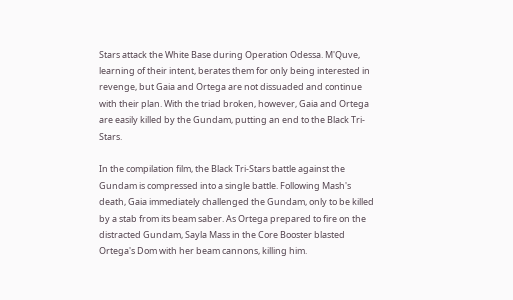Stars attack the White Base during Operation Odessa. M'Quve, learning of their intent, berates them for only being interested in revenge, but Gaia and Ortega are not dissuaded and continue with their plan. With the triad broken, however, Gaia and Ortega are easily killed by the Gundam, putting an end to the Black Tri-Stars.

In the compilation film, the Black Tri-Stars battle against the Gundam is compressed into a single battle. Following Mash's death, Gaia immediately challenged the Gundam, only to be killed by a stab from its beam saber. As Ortega prepared to fire on the distracted Gundam, Sayla Mass in the Core Booster blasted Ortega's Dom with her beam cannons, killing him.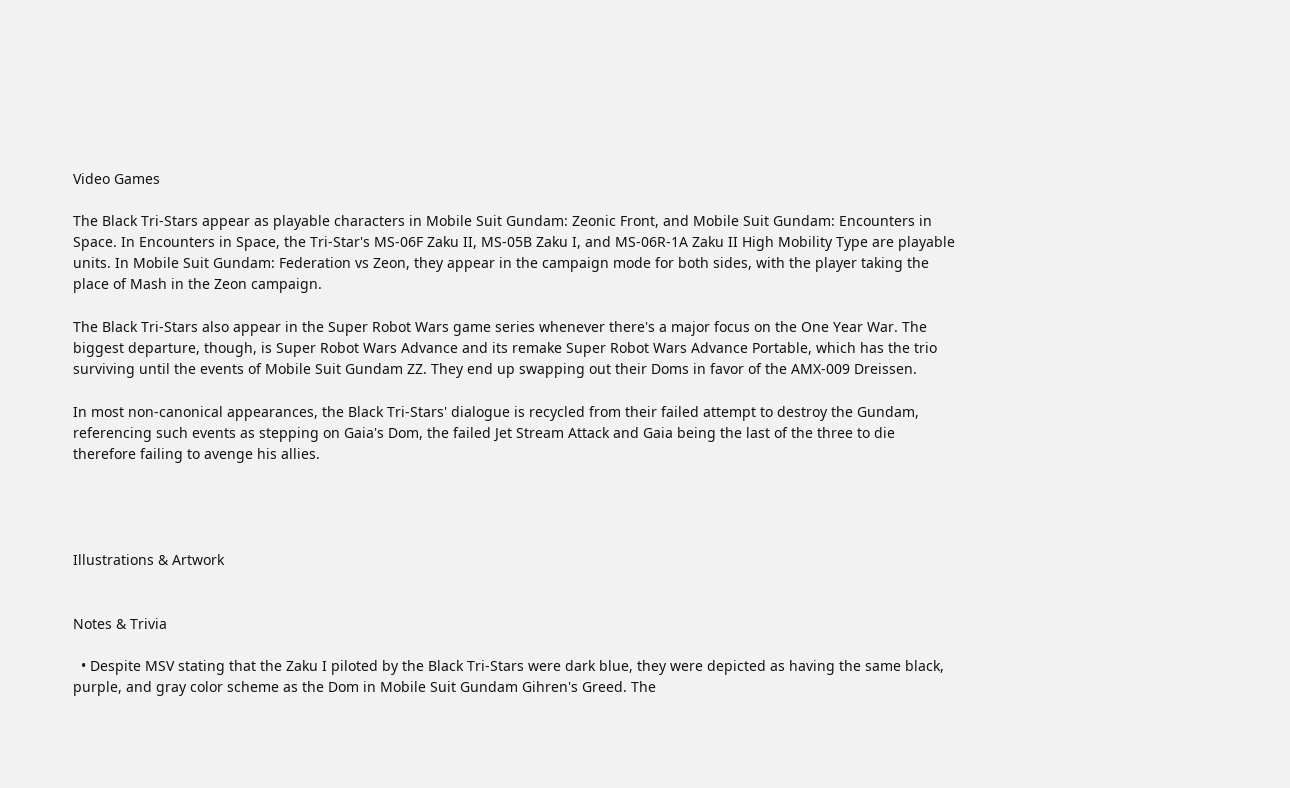Video Games

The Black Tri-Stars appear as playable characters in Mobile Suit Gundam: Zeonic Front, and Mobile Suit Gundam: Encounters in Space. In Encounters in Space, the Tri-Star's MS-06F Zaku II, MS-05B Zaku I, and MS-06R-1A Zaku II High Mobility Type are playable units. In Mobile Suit Gundam: Federation vs Zeon, they appear in the campaign mode for both sides, with the player taking the place of Mash in the Zeon campaign.

The Black Tri-Stars also appear in the Super Robot Wars game series whenever there's a major focus on the One Year War. The biggest departure, though, is Super Robot Wars Advance and its remake Super Robot Wars Advance Portable, which has the trio surviving until the events of Mobile Suit Gundam ZZ. They end up swapping out their Doms in favor of the AMX-009 Dreissen.

In most non-canonical appearances, the Black Tri-Stars' dialogue is recycled from their failed attempt to destroy the Gundam, referencing such events as stepping on Gaia's Dom, the failed Jet Stream Attack and Gaia being the last of the three to die therefore failing to avenge his allies.




Illustrations & Artwork


Notes & Trivia

  • Despite MSV stating that the Zaku I piloted by the Black Tri-Stars were dark blue, they were depicted as having the same black, purple, and gray color scheme as the Dom in Mobile Suit Gundam Gihren's Greed. The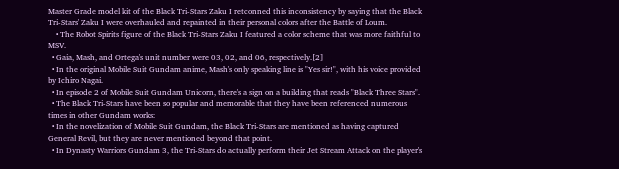Master Grade model kit of the Black Tri-Stars Zaku I retconned this inconsistency by saying that the Black Tri-Stars' Zaku I were overhauled and repainted in their personal colors after the Battle of Loum.
    • The Robot Spirits figure of the Black Tri-Stars Zaku I featured a color scheme that was more faithful to MSV.
  • Gaia, Mash, and Ortega's unit number were 03, 02, and 06, respectively.[2]
  • In the original Mobile Suit Gundam anime, Mash's only speaking line is "Yes sir!", with his voice provided by Ichiro Nagai.
  • In episode 2 of Mobile Suit Gundam Unicorn, there's a sign on a building that reads "Black Three Stars".
  • The Black Tri-Stars have been so popular and memorable that they have been referenced numerous times in other Gundam works:
  • In the novelization of Mobile Suit Gundam, the Black Tri-Stars are mentioned as having captured General Revil, but they are never mentioned beyond that point.
  • In Dynasty Warriors Gundam 3, the Tri-Stars do actually perform their Jet Stream Attack on the player's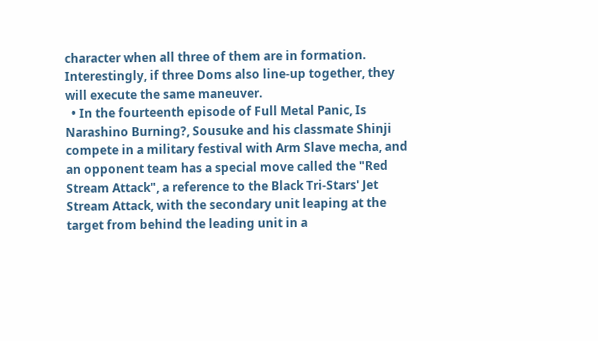character when all three of them are in formation. Interestingly, if three Doms also line-up together, they will execute the same maneuver.
  • In the fourteenth episode of Full Metal Panic, Is Narashino Burning?, Sousuke and his classmate Shinji compete in a military festival with Arm Slave mecha, and an opponent team has a special move called the "Red Stream Attack", a reference to the Black Tri-Stars' Jet Stream Attack, with the secondary unit leaping at the target from behind the leading unit in a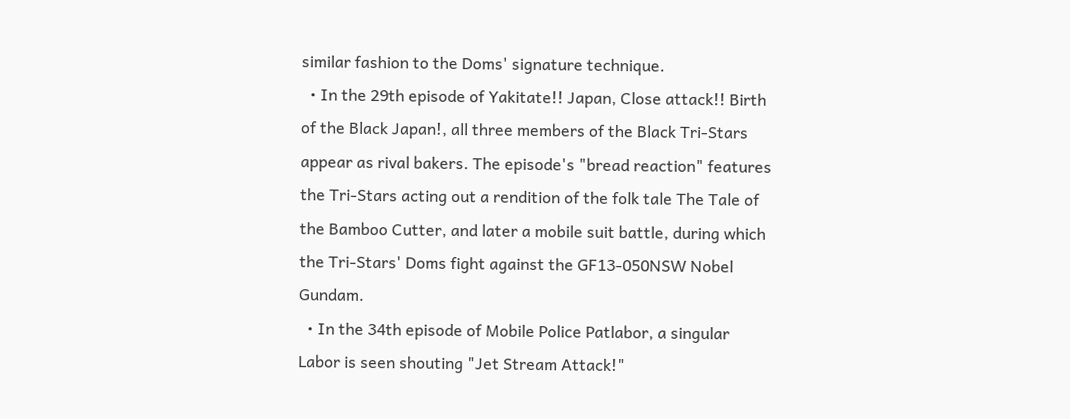similar fashion to the Doms' signature technique.
  • In the 29th episode of Yakitate!! Japan, Close attack!! Birth of the Black Japan!, all three members of the Black Tri-Stars appear as rival bakers. The episode's "bread reaction" features the Tri-Stars acting out a rendition of the folk tale The Tale of the Bamboo Cutter, and later a mobile suit battle, during which the Tri-Stars' Doms fight against the GF13-050NSW Nobel Gundam.
  • In the 34th episode of Mobile Police Patlabor, a singular Labor is seen shouting "Jet Stream Attack!"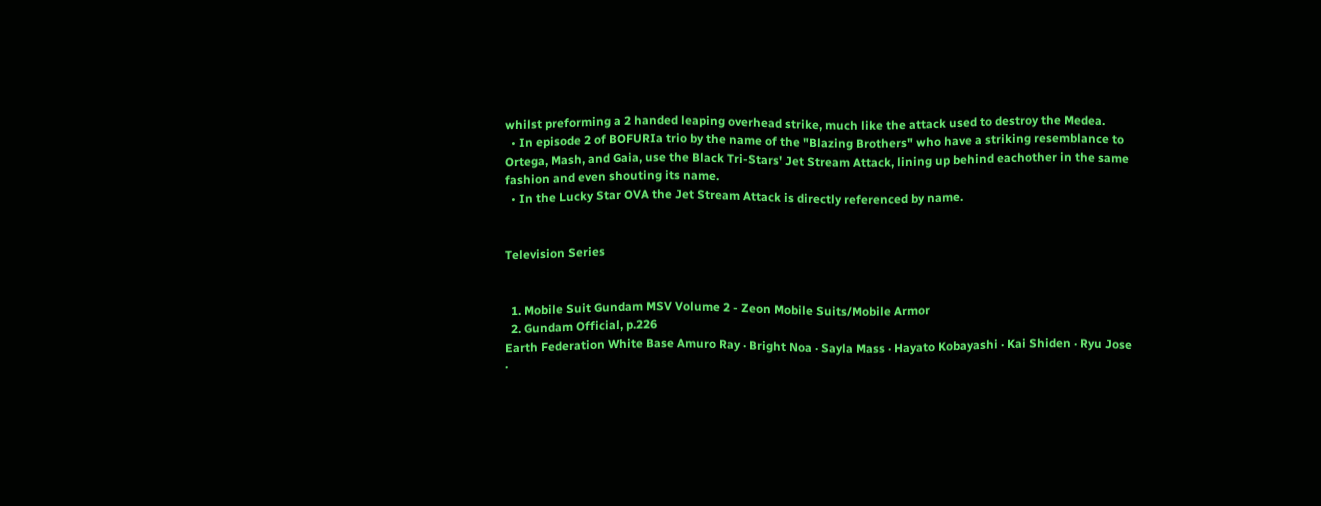whilst preforming a 2 handed leaping overhead strike, much like the attack used to destroy the Medea.
  • In episode 2 of BOFURIa trio by the name of the "Blazing Brothers" who have a striking resemblance to Ortega, Mash, and Gaia, use the Black Tri-Stars' Jet Stream Attack, lining up behind eachother in the same fashion and even shouting its name.
  • In the Lucky Star OVA the Jet Stream Attack is directly referenced by name.


Television Series


  1. Mobile Suit Gundam MSV Volume 2 - Zeon Mobile Suits/Mobile Armor
  2. Gundam Official, p.226
Earth Federation White Base Amuro Ray · Bright Noa · Sayla Mass · Hayato Kobayashi · Kai Shiden · Ryu Jose ·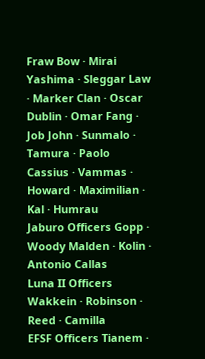Fraw Bow · Mirai Yashima · Sleggar Law · Marker Clan · Oscar Dublin · Omar Fang · Job John · Sunmalo · Tamura · Paolo Cassius · Vammas · Howard · Maximilian · Kal · Humrau
Jaburo Officers Gopp · Woody Malden · Kolin · Antonio Callas
Luna II Officers Wakkein · Robinson · Reed · Camilla
EFSF Officers Tianem ·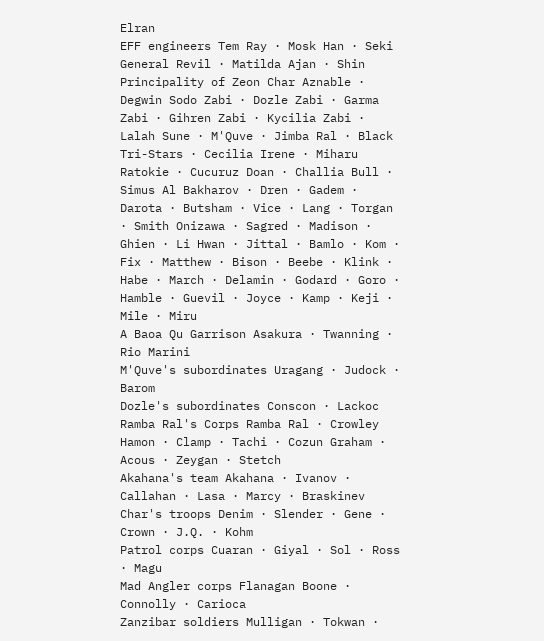Elran
EFF engineers Tem Ray · Mosk Han · Seki
General Revil · Matilda Ajan · Shin
Principality of Zeon Char Aznable · Degwin Sodo Zabi · Dozle Zabi · Garma Zabi · Gihren Zabi · Kycilia Zabi · Lalah Sune · M'Quve · Jimba Ral · Black Tri-Stars · Cecilia Irene · Miharu Ratokie · Cucuruz Doan · Challia Bull · Simus Al Bakharov · Dren · Gadem · Darota · Butsham · Vice · Lang · Torgan · Smith Onizawa · Sagred · Madison · Ghien · Li Hwan · Jittal · Bamlo · Kom · Fix · Matthew · Bison · Beebe · Klink · Habe · March · Delamin · Godard · Goro · Hamble · Guevil · Joyce · Kamp · Keji · Mile · Miru
A Baoa Qu Garrison Asakura · Twanning · Rio Marini
M'Quve's subordinates Uragang · Judock · Barom
Dozle's subordinates Conscon · Lackoc
Ramba Ral's Corps Ramba Ral · Crowley Hamon · Clamp · Tachi · Cozun Graham · Acous · Zeygan · Stetch
Akahana's team Akahana · Ivanov · Callahan · Lasa · Marcy · Braskinev
Char's troops Denim · Slender · Gene · Crown · J.Q. · Kohm
Patrol corps Cuaran · Giyal · Sol · Ross · Magu
Mad Angler corps Flanagan Boone · Connolly · Carioca
Zanzibar soldiers Mulligan · Tokwan ·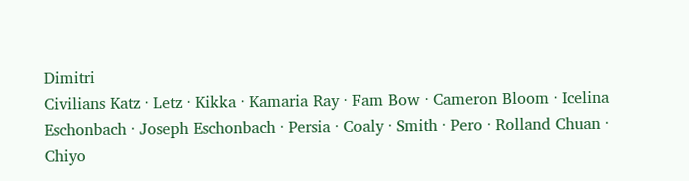Dimitri
Civilians Katz · Letz · Kikka · Kamaria Ray · Fam Bow · Cameron Bloom · Icelina Eschonbach · Joseph Eschonbach · Persia · Coaly · Smith · Pero · Rolland Chuan · Chiyo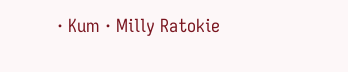· Kum · Milly Ratokie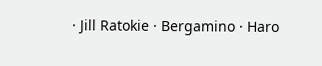· Jill Ratokie · Bergamino · Haro